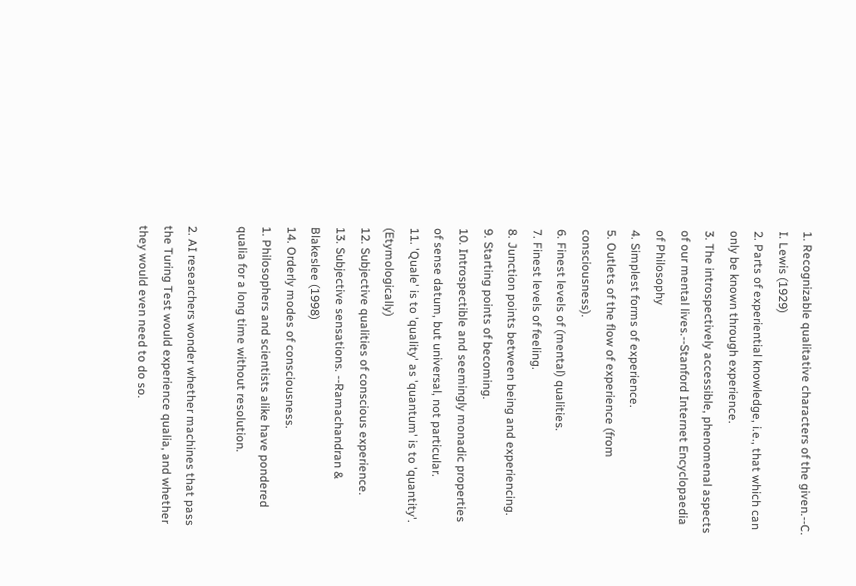1. Recognizable qualitative characters of the given.--C. I. Lewis (1929)
2. Parts of experiential knowledge, i.e., that which can only be known through experience.
3. The introspectively accessible, phenomenal aspects of our mental lives.--Stanford Internet Encyclopaedia of Philosophy
4. Simplest forms of experience.
5. Outlets of the flow of experience (from consciousness).
6. Finest levels of (mental) qualities.
7. Finest levels of feeling.
8. Junction points between being and experiencing.
9. Starting points of becoming.
10. Introspectible and seemingly monadic properties of sense datum, but universal, not particular.
11. 'Quale' is to 'quality' as 'quantum' is to 'quantity'. (Etymologically)
12. Subjective qualities of conscious experience.
13. Subjective sensations. --Ramachandran & Blakeslee (1998)
14. Orderly modes of consciousness.
1. Philosophers and scientists alike have pondered qualia for a long time without resolution.

2. AI researchers wonder whether machines that pass the Turing Test would experience qualia, and whether they would even need to do so.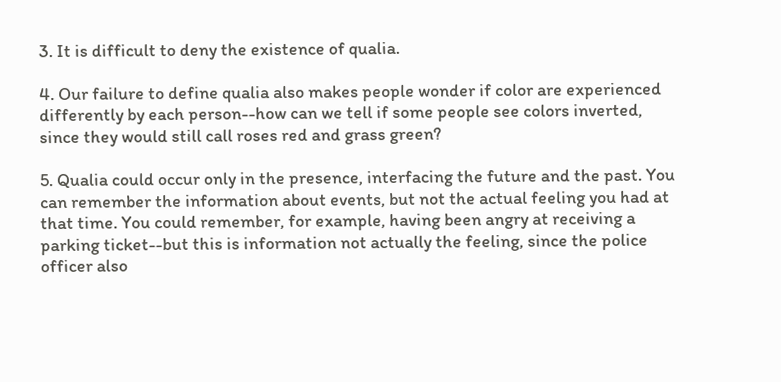3. It is difficult to deny the existence of qualia.

4. Our failure to define qualia also makes people wonder if color are experienced differently by each person--how can we tell if some people see colors inverted, since they would still call roses red and grass green?

5. Qualia could occur only in the presence, interfacing the future and the past. You can remember the information about events, but not the actual feeling you had at that time. You could remember, for example, having been angry at receiving a parking ticket--but this is information not actually the feeling, since the police officer also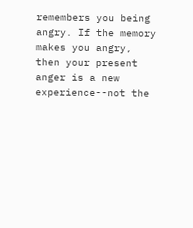remembers you being angry. If the memory makes you angry, then your present anger is a new experience--not the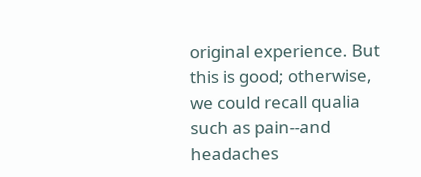original experience. But this is good; otherwise, we could recall qualia such as pain--and headaches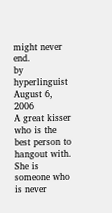might never end.
by hyperlinguist August 6, 2006
A great kisser who is the best person to hangout with. She is someone who is never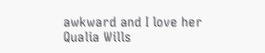awkward and I love her
Qualia Wills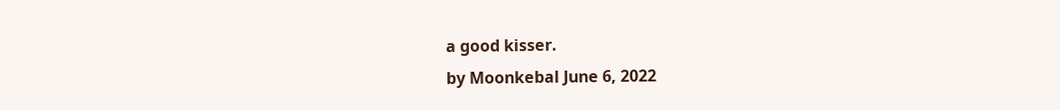a good kisser.
by Moonkebal June 6, 2022